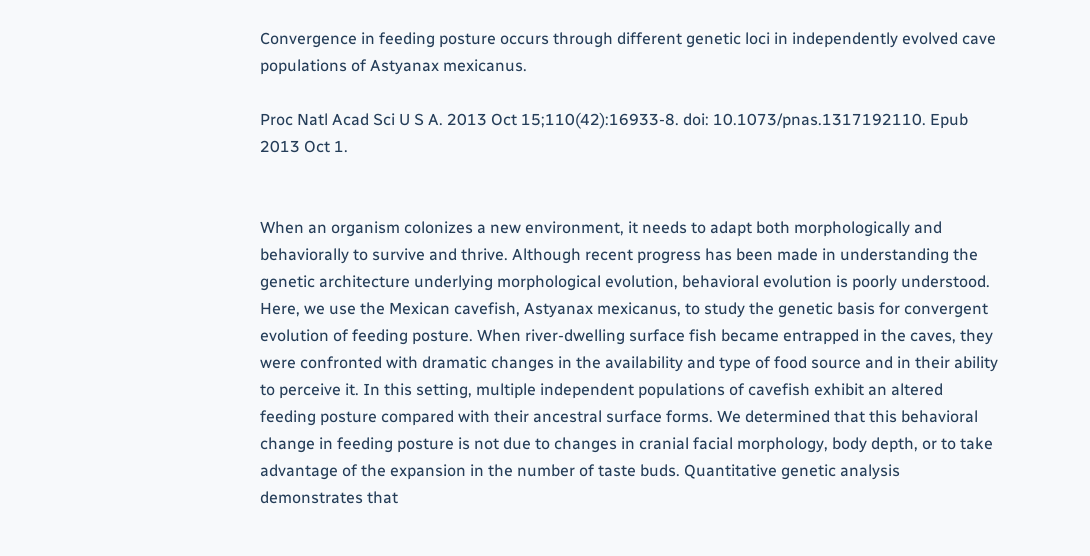Convergence in feeding posture occurs through different genetic loci in independently evolved cave populations of Astyanax mexicanus.

Proc Natl Acad Sci U S A. 2013 Oct 15;110(42):16933-8. doi: 10.1073/pnas.1317192110. Epub 2013 Oct 1.


When an organism colonizes a new environment, it needs to adapt both morphologically and behaviorally to survive and thrive. Although recent progress has been made in understanding the genetic architecture underlying morphological evolution, behavioral evolution is poorly understood. Here, we use the Mexican cavefish, Astyanax mexicanus, to study the genetic basis for convergent evolution of feeding posture. When river-dwelling surface fish became entrapped in the caves, they were confronted with dramatic changes in the availability and type of food source and in their ability to perceive it. In this setting, multiple independent populations of cavefish exhibit an altered feeding posture compared with their ancestral surface forms. We determined that this behavioral change in feeding posture is not due to changes in cranial facial morphology, body depth, or to take advantage of the expansion in the number of taste buds. Quantitative genetic analysis demonstrates that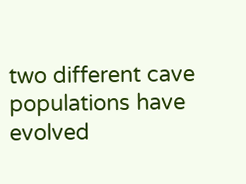two different cave populations have evolved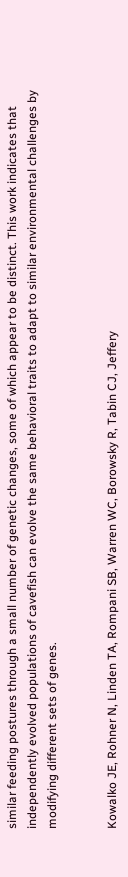similar feeding postures through a small number of genetic changes, some of which appear to be distinct. This work indicates that independently evolved populations of cavefish can evolve the same behavioral traits to adapt to similar environmental challenges by modifying different sets of genes.


Kowalko JE, Rohner N, Linden TA, Rompani SB, Warren WC, Borowsky R, Tabin CJ, Jeffery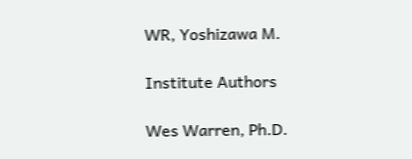WR, Yoshizawa M.

Institute Authors

Wes Warren, Ph.D.